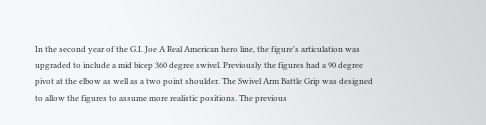In the second year of the G.I. Joe A Real American hero line, the figure's articulation was upgraded to include a mid bicep 360 degree swivel. Previously the figures had a 90 degree pivot at the elbow as well as a two point shoulder. The Swivel Arm Battle Grip was designed to allow the figures to assume more realistic positions. The previous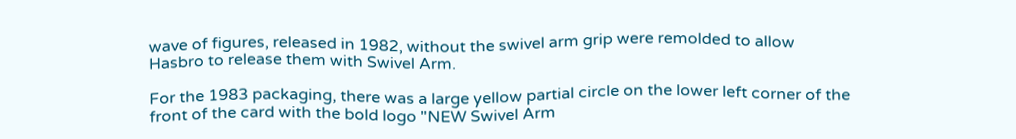wave of figures, released in 1982, without the swivel arm grip were remolded to allow Hasbro to release them with Swivel Arm.

For the 1983 packaging, there was a large yellow partial circle on the lower left corner of the front of the card with the bold logo "NEW Swivel Arm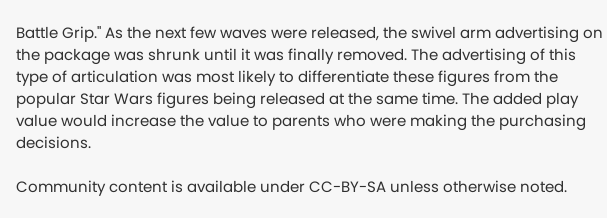Battle Grip." As the next few waves were released, the swivel arm advertising on the package was shrunk until it was finally removed. The advertising of this type of articulation was most likely to differentiate these figures from the popular Star Wars figures being released at the same time. The added play value would increase the value to parents who were making the purchasing decisions.

Community content is available under CC-BY-SA unless otherwise noted.